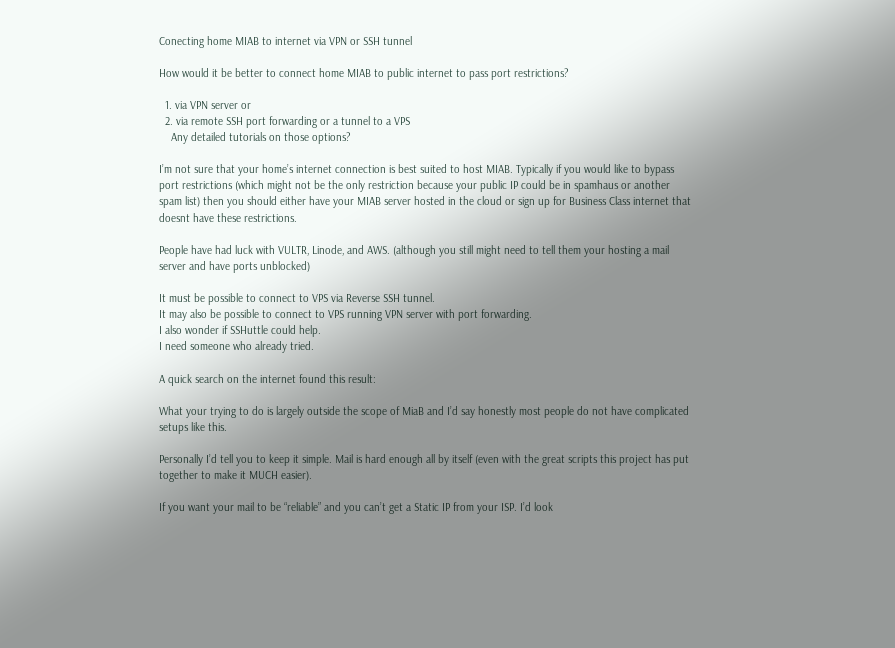Conecting home MIAB to internet via VPN or SSH tunnel

How would it be better to connect home MIAB to public internet to pass port restrictions?

  1. via VPN server or
  2. via remote SSH port forwarding or a tunnel to a VPS
    Any detailed tutorials on those options?

I’m not sure that your home’s internet connection is best suited to host MIAB. Typically if you would like to bypass port restrictions (which might not be the only restriction because your public IP could be in spamhaus or another spam list) then you should either have your MIAB server hosted in the cloud or sign up for Business Class internet that doesnt have these restrictions.

People have had luck with VULTR, Linode, and AWS. (although you still might need to tell them your hosting a mail server and have ports unblocked)

It must be possible to connect to VPS via Reverse SSH tunnel.
It may also be possible to connect to VPS running VPN server with port forwarding.
I also wonder if SSHuttle could help.
I need someone who already tried.

A quick search on the internet found this result:

What your trying to do is largely outside the scope of MiaB and I’d say honestly most people do not have complicated setups like this.

Personally I’d tell you to keep it simple. Mail is hard enough all by itself (even with the great scripts this project has put together to make it MUCH easier).

If you want your mail to be “reliable” and you can’t get a Static IP from your ISP. I’d look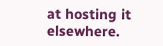at hosting it elsewhere.